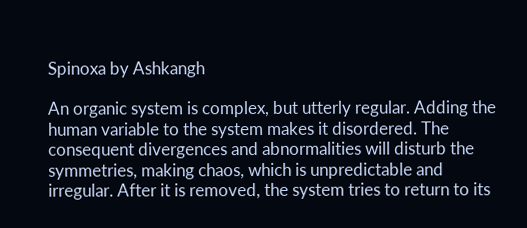Spinoxa by Ashkangh

An organic system is complex, but utterly regular. Adding the human variable to the system makes it disordered. The consequent divergences and abnormalities will disturb the symmetries, making chaos, which is unpredictable and irregular. After it is removed, the system tries to return to its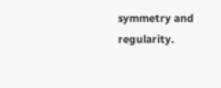symmetry and regularity.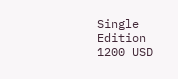Single Edition
1200 USD